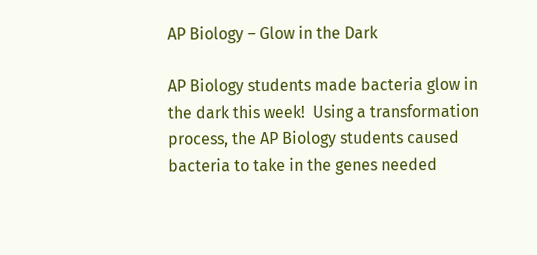AP Biology – Glow in the Dark

AP Biology students made bacteria glow in the dark this week!  Using a transformation process, the AP Biology students caused bacteria to take in the genes needed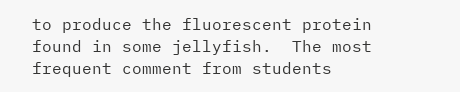to produce the fluorescent protein found in some jellyfish.  The most frequent comment from students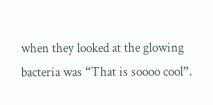when they looked at the glowing bacteria was “That is soooo cool”.